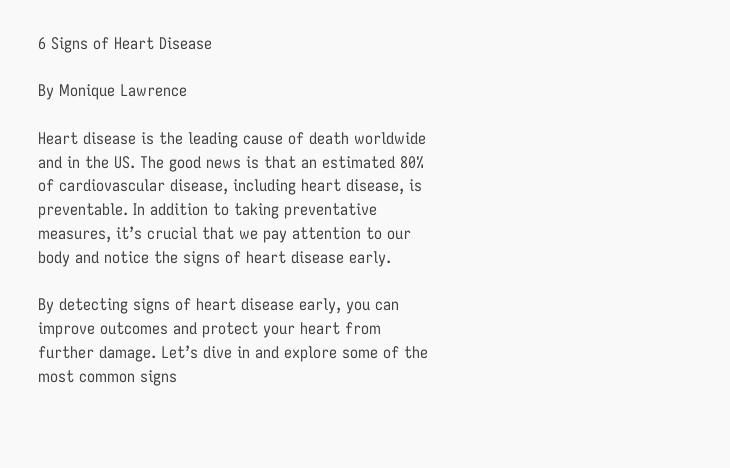6 Signs of Heart Disease

By Monique Lawrence

Heart disease is the leading cause of death worldwide and in the US. The good news is that an estimated 80% of cardiovascular disease, including heart disease, is preventable. In addition to taking preventative measures, it’s crucial that we pay attention to our body and notice the signs of heart disease early.

By detecting signs of heart disease early, you can improve outcomes and protect your heart from further damage. Let’s dive in and explore some of the most common signs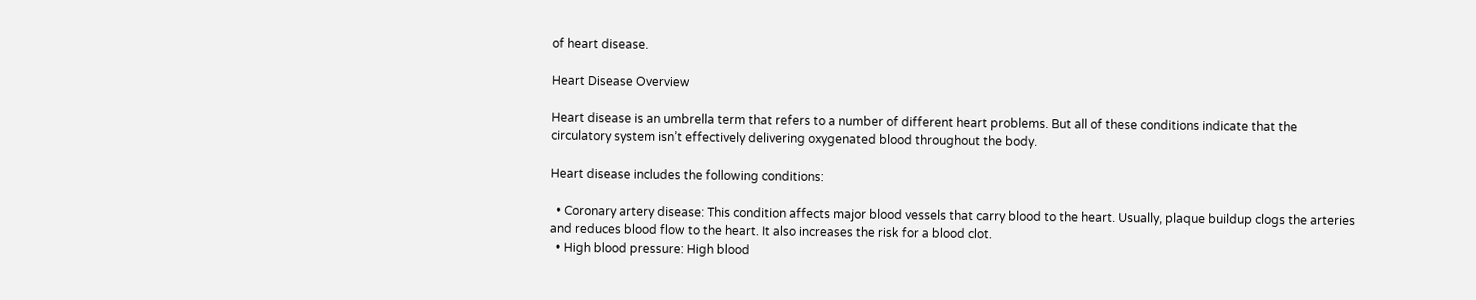of heart disease.

Heart Disease Overview

Heart disease is an umbrella term that refers to a number of different heart problems. But all of these conditions indicate that the circulatory system isn’t effectively delivering oxygenated blood throughout the body.

Heart disease includes the following conditions:

  • Coronary artery disease: This condition affects major blood vessels that carry blood to the heart. Usually, plaque buildup clogs the arteries and reduces blood flow to the heart. It also increases the risk for a blood clot.
  • High blood pressure: High blood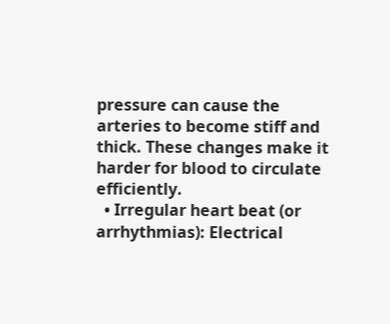pressure can cause the arteries to become stiff and thick. These changes make it harder for blood to circulate efficiently.
  • Irregular heart beat (or arrhythmias): Electrical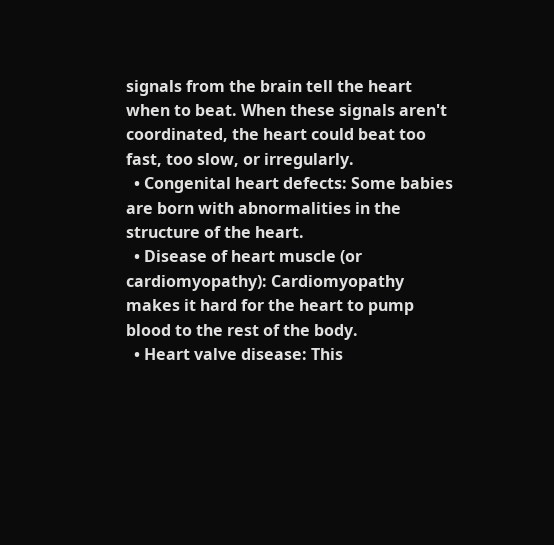signals from the brain tell the heart when to beat. When these signals aren't coordinated, the heart could beat too fast, too slow, or irregularly.
  • Congenital heart defects: Some babies are born with abnormalities in the structure of the heart.
  • Disease of heart muscle (or cardiomyopathy): Cardiomyopathy makes it hard for the heart to pump blood to the rest of the body.
  • Heart valve disease: This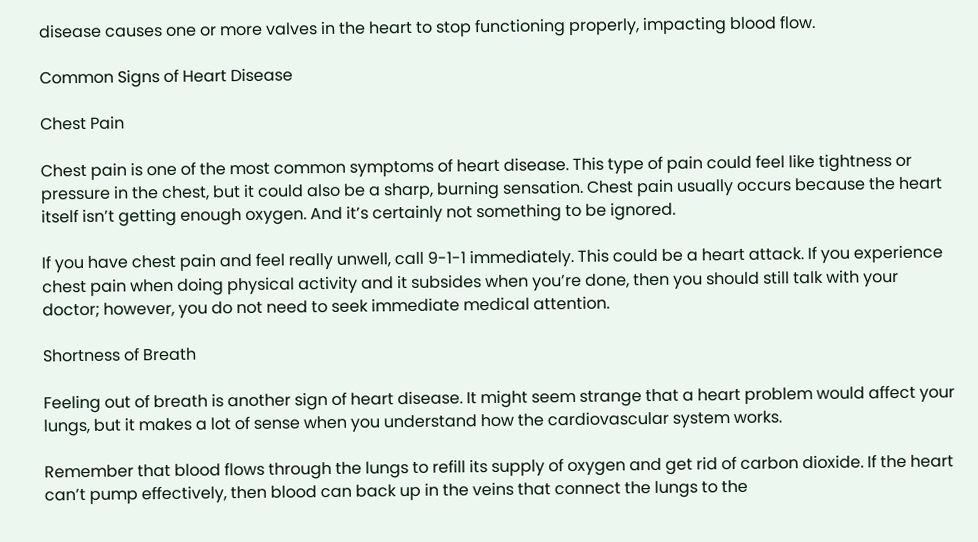disease causes one or more valves in the heart to stop functioning properly, impacting blood flow.

Common Signs of Heart Disease

Chest Pain

Chest pain is one of the most common symptoms of heart disease. This type of pain could feel like tightness or pressure in the chest, but it could also be a sharp, burning sensation. Chest pain usually occurs because the heart itself isn’t getting enough oxygen. And it’s certainly not something to be ignored.

If you have chest pain and feel really unwell, call 9-1-1 immediately. This could be a heart attack. If you experience chest pain when doing physical activity and it subsides when you’re done, then you should still talk with your doctor; however, you do not need to seek immediate medical attention.

Shortness of Breath

Feeling out of breath is another sign of heart disease. It might seem strange that a heart problem would affect your lungs, but it makes a lot of sense when you understand how the cardiovascular system works.

Remember that blood flows through the lungs to refill its supply of oxygen and get rid of carbon dioxide. If the heart can’t pump effectively, then blood can back up in the veins that connect the lungs to the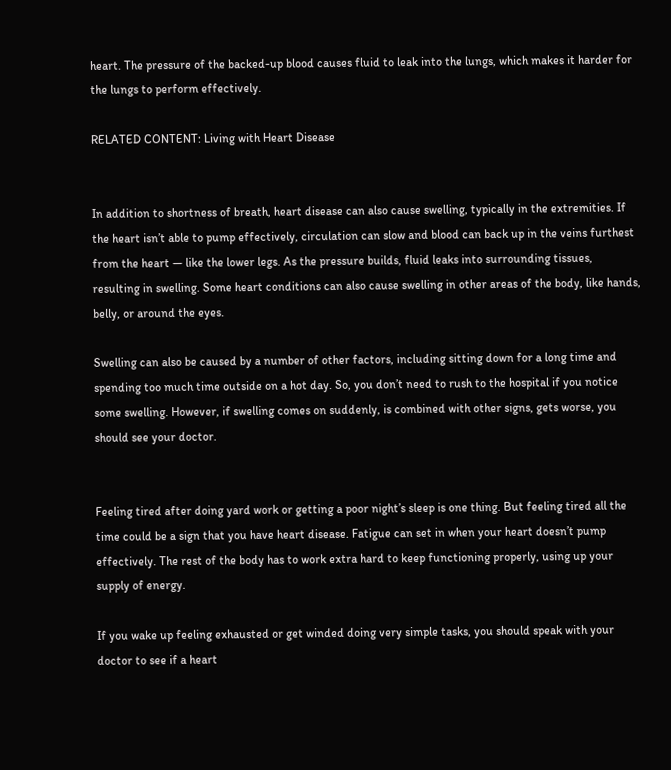heart. The pressure of the backed-up blood causes fluid to leak into the lungs, which makes it harder for the lungs to perform effectively.

RELATED CONTENT: Living with Heart Disease


In addition to shortness of breath, heart disease can also cause swelling, typically in the extremities. If the heart isn’t able to pump effectively, circulation can slow and blood can back up in the veins furthest from the heart — like the lower legs. As the pressure builds, fluid leaks into surrounding tissues, resulting in swelling. Some heart conditions can also cause swelling in other areas of the body, like hands, belly, or around the eyes.

Swelling can also be caused by a number of other factors, including sitting down for a long time and spending too much time outside on a hot day. So, you don’t need to rush to the hospital if you notice some swelling. However, if swelling comes on suddenly, is combined with other signs, gets worse, you should see your doctor.


Feeling tired after doing yard work or getting a poor night’s sleep is one thing. But feeling tired all the time could be a sign that you have heart disease. Fatigue can set in when your heart doesn’t pump effectively. The rest of the body has to work extra hard to keep functioning properly, using up your supply of energy.

If you wake up feeling exhausted or get winded doing very simple tasks, you should speak with your doctor to see if a heart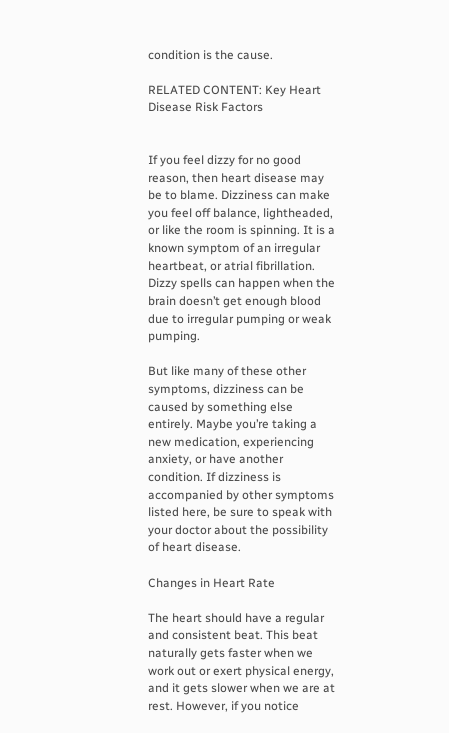condition is the cause.

RELATED CONTENT: Key Heart Disease Risk Factors


If you feel dizzy for no good reason, then heart disease may be to blame. Dizziness can make you feel off balance, lightheaded, or like the room is spinning. It is a known symptom of an irregular heartbeat, or atrial fibrillation. Dizzy spells can happen when the brain doesn’t get enough blood due to irregular pumping or weak pumping.

But like many of these other symptoms, dizziness can be caused by something else entirely. Maybe you’re taking a new medication, experiencing anxiety, or have another condition. If dizziness is accompanied by other symptoms listed here, be sure to speak with your doctor about the possibility of heart disease.

Changes in Heart Rate

The heart should have a regular and consistent beat. This beat naturally gets faster when we work out or exert physical energy, and it gets slower when we are at rest. However, if you notice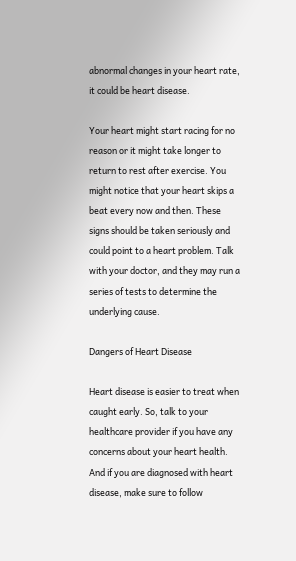abnormal changes in your heart rate, it could be heart disease.

Your heart might start racing for no reason or it might take longer to return to rest after exercise. You might notice that your heart skips a beat every now and then. These signs should be taken seriously and could point to a heart problem. Talk with your doctor, and they may run a series of tests to determine the underlying cause.

Dangers of Heart Disease

Heart disease is easier to treat when caught early. So, talk to your healthcare provider if you have any concerns about your heart health. And if you are diagnosed with heart disease, make sure to follow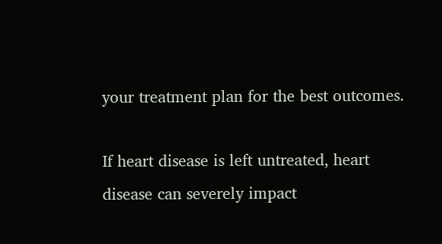your treatment plan for the best outcomes.

If heart disease is left untreated, heart disease can severely impact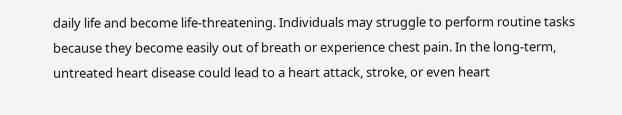daily life and become life-threatening. Individuals may struggle to perform routine tasks because they become easily out of breath or experience chest pain. In the long-term, untreated heart disease could lead to a heart attack, stroke, or even heart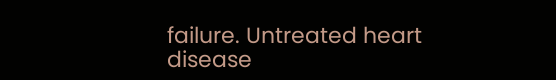failure. Untreated heart disease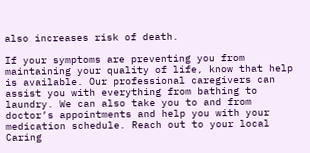also increases risk of death.

If your symptoms are preventing you from maintaining your quality of life, know that help is available. Our professional caregivers can assist you with everything from bathing to laundry. We can also take you to and from doctor’s appointments and help you with your medication schedule. Reach out to your local Caring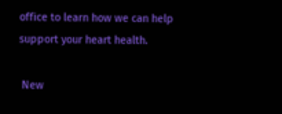office to learn how we can help support your heart health.

 New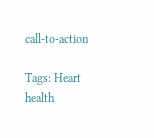call-to-action

Tags: Heart health